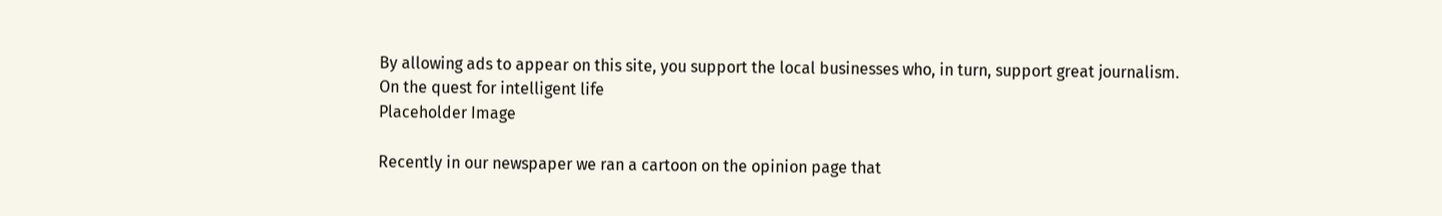By allowing ads to appear on this site, you support the local businesses who, in turn, support great journalism.
On the quest for intelligent life
Placeholder Image

Recently in our newspaper we ran a cartoon on the opinion page that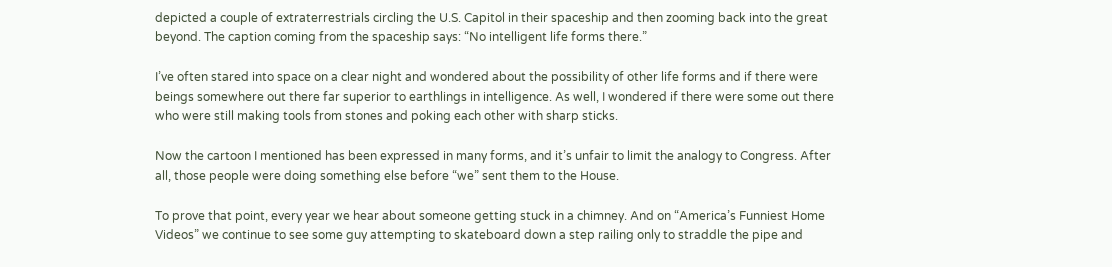depicted a couple of extraterrestrials circling the U.S. Capitol in their spaceship and then zooming back into the great beyond. The caption coming from the spaceship says: “No intelligent life forms there.”

I’ve often stared into space on a clear night and wondered about the possibility of other life forms and if there were beings somewhere out there far superior to earthlings in intelligence. As well, I wondered if there were some out there who were still making tools from stones and poking each other with sharp sticks.

Now the cartoon I mentioned has been expressed in many forms, and it’s unfair to limit the analogy to Congress. After all, those people were doing something else before “we” sent them to the House.

To prove that point, every year we hear about someone getting stuck in a chimney. And on “America’s Funniest Home Videos” we continue to see some guy attempting to skateboard down a step railing only to straddle the pipe and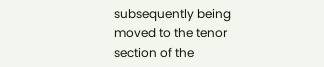subsequently being moved to the tenor section of the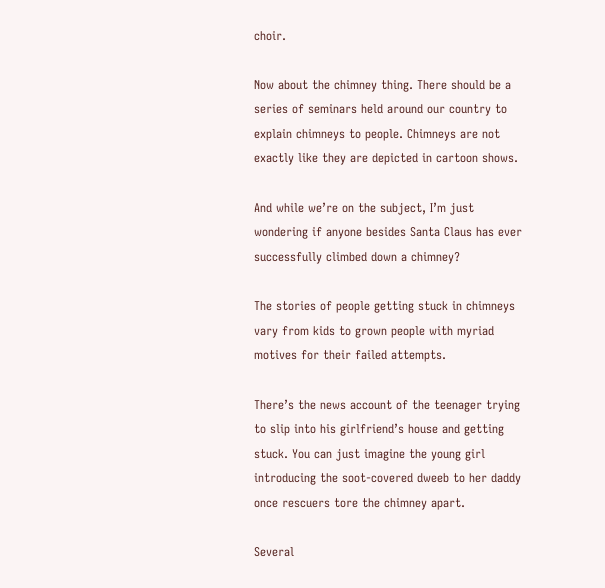choir.

Now about the chimney thing. There should be a series of seminars held around our country to explain chimneys to people. Chimneys are not exactly like they are depicted in cartoon shows.

And while we’re on the subject, I’m just wondering if anyone besides Santa Claus has ever successfully climbed down a chimney?

The stories of people getting stuck in chimneys vary from kids to grown people with myriad motives for their failed attempts.

There’s the news account of the teenager trying to slip into his girlfriend’s house and getting stuck. You can just imagine the young girl introducing the soot-covered dweeb to her daddy once rescuers tore the chimney apart.

Several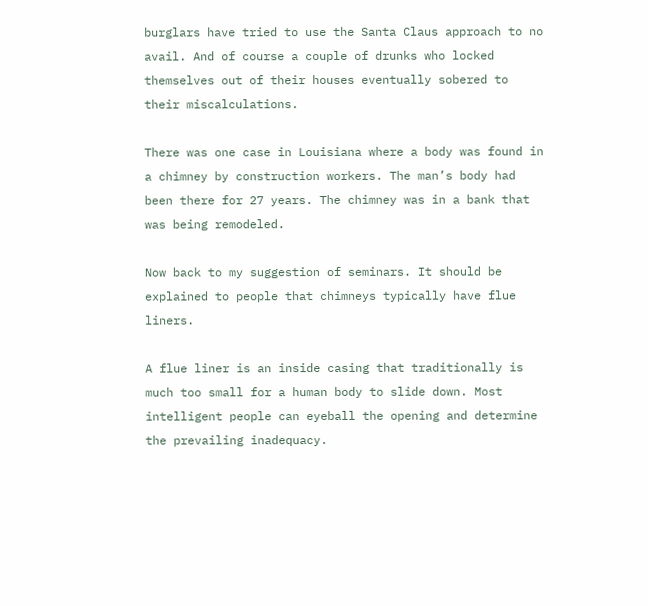burglars have tried to use the Santa Claus approach to no avail. And of course a couple of drunks who locked themselves out of their houses eventually sobered to their miscalculations.

There was one case in Louisiana where a body was found in a chimney by construction workers. The man’s body had been there for 27 years. The chimney was in a bank that was being remodeled.

Now back to my suggestion of seminars. It should be explained to people that chimneys typically have flue liners.

A flue liner is an inside casing that traditionally is much too small for a human body to slide down. Most intelligent people can eyeball the opening and determine the prevailing inadequacy.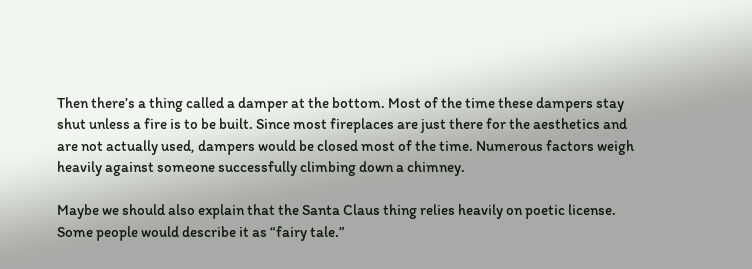Then there’s a thing called a damper at the bottom. Most of the time these dampers stay shut unless a fire is to be built. Since most fireplaces are just there for the aesthetics and are not actually used, dampers would be closed most of the time. Numerous factors weigh heavily against someone successfully climbing down a chimney.

Maybe we should also explain that the Santa Claus thing relies heavily on poetic license. Some people would describe it as “fairy tale.”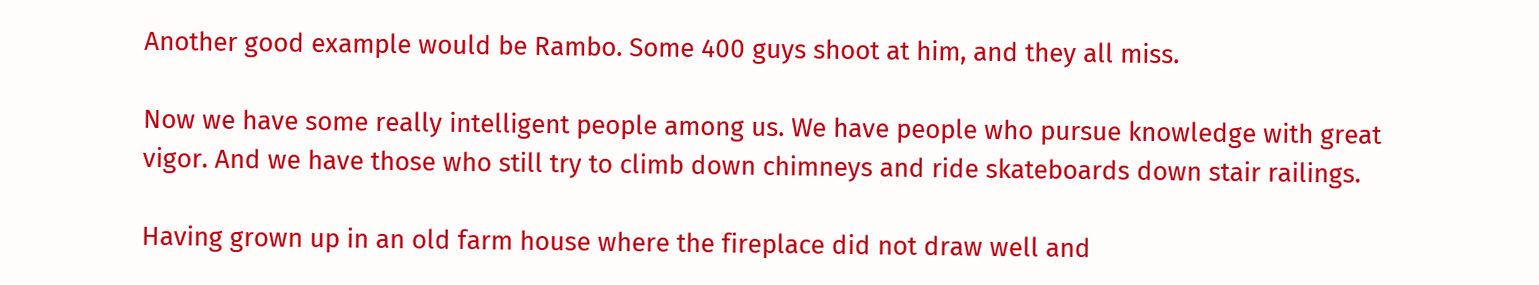Another good example would be Rambo. Some 400 guys shoot at him, and they all miss.

Now we have some really intelligent people among us. We have people who pursue knowledge with great vigor. And we have those who still try to climb down chimneys and ride skateboards down stair railings.

Having grown up in an old farm house where the fireplace did not draw well and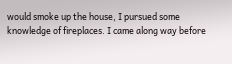would smoke up the house, I pursued some knowledge of fireplaces. I came along way before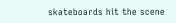skateboards hit the scene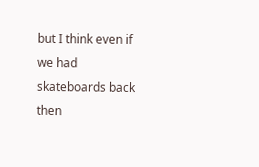but I think even if we had skateboards back then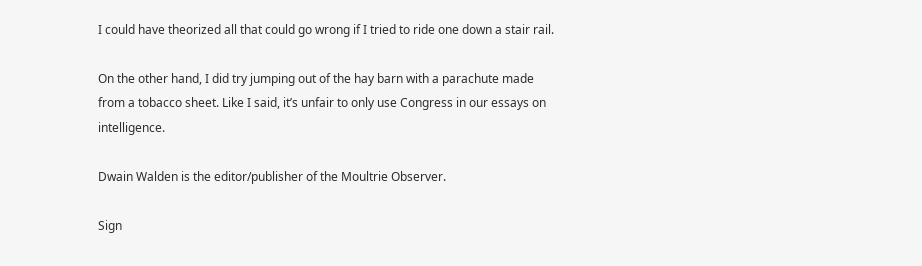I could have theorized all that could go wrong if I tried to ride one down a stair rail.

On the other hand, I did try jumping out of the hay barn with a parachute made from a tobacco sheet. Like I said, it’s unfair to only use Congress in our essays on intelligence.

Dwain Walden is the editor/publisher of the Moultrie Observer.

Sign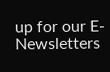up for our E-Newsletters